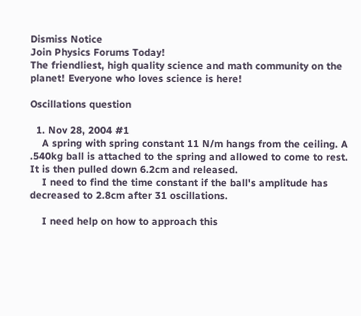Dismiss Notice
Join Physics Forums Today!
The friendliest, high quality science and math community on the planet! Everyone who loves science is here!

Oscillations question

  1. Nov 28, 2004 #1
    A spring with spring constant 11 N/m hangs from the ceiling. A .540kg ball is attached to the spring and allowed to come to rest. It is then pulled down 6.2cm and released.
    I need to find the time constant if the ball's amplitude has decreased to 2.8cm after 31 oscillations.

    I need help on how to approach this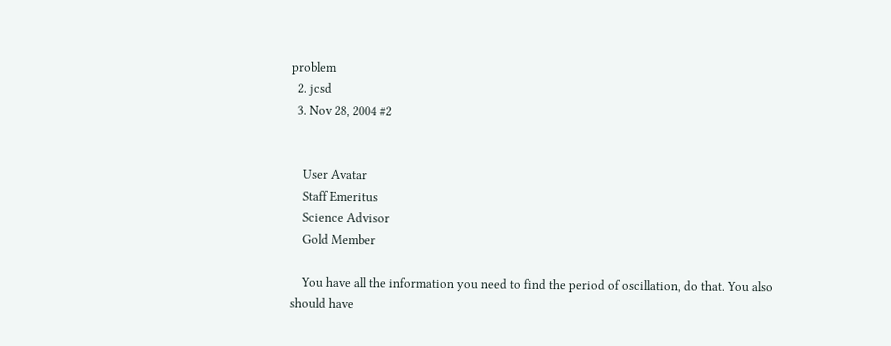problem
  2. jcsd
  3. Nov 28, 2004 #2


    User Avatar
    Staff Emeritus
    Science Advisor
    Gold Member

    You have all the information you need to find the period of oscillation, do that. You also should have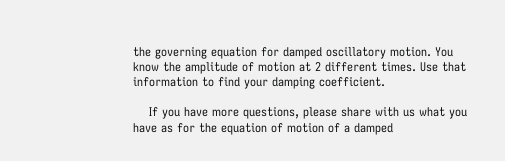the governing equation for damped oscillatory motion. You know the amplitude of motion at 2 different times. Use that information to find your damping coefficient.

    If you have more questions, please share with us what you have as for the equation of motion of a damped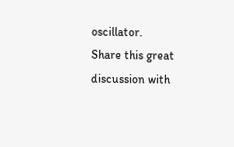oscillator.
Share this great discussion with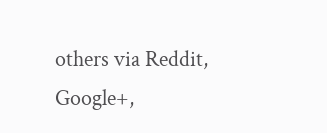others via Reddit, Google+,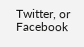Twitter, or Facebook